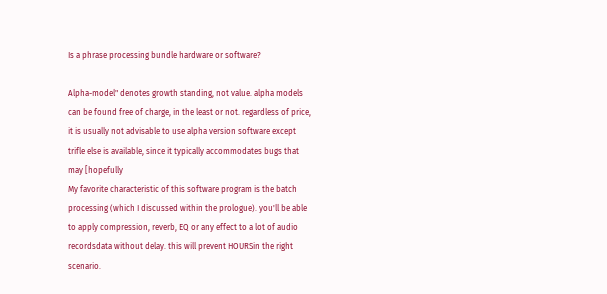Is a phrase processing bundle hardware or software?

Alpha-model" denotes growth standing, not value. alpha models can be found free of charge, in the least or not. regardless of price, it is usually not advisable to use alpha version software except trifle else is available, since it typically accommodates bugs that may [hopefully
My favorite characteristic of this software program is the batch processing (which I discussed within the prologue). you'll be able to apply compression, reverb, EQ or any effect to a lot of audio recordsdata without delay. this will prevent HOURSin the right scenario.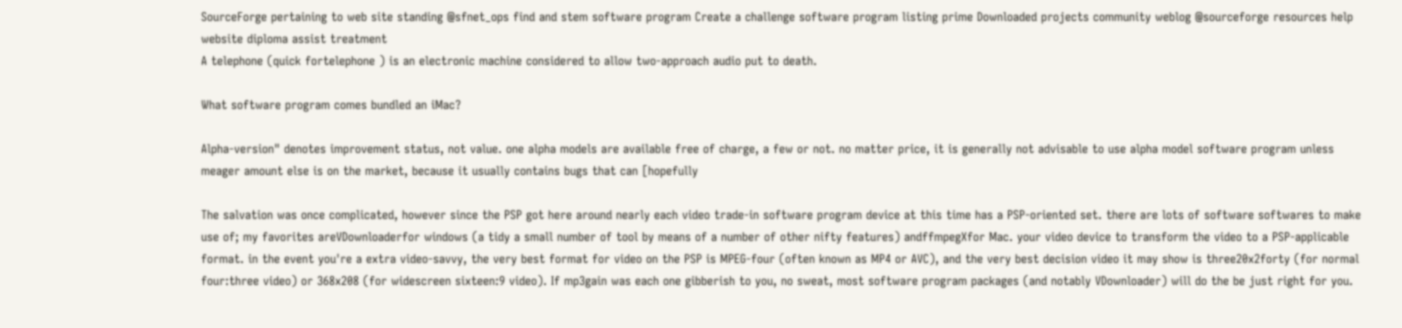SourceForge pertaining to web site standing @sfnet_ops find and stem software program Create a challenge software program listing prime Downloaded projects community weblog @sourceforge resources help website diploma assist treatment
A telephone (quick fortelephone ) is an electronic machine considered to allow two-approach audio put to death.

What software program comes bundled an iMac?

Alpha-version" denotes improvement status, not value. one alpha models are available free of charge, a few or not. no matter price, it is generally not advisable to use alpha model software program unless meager amount else is on the market, because it usually contains bugs that can [hopefully

The salvation was once complicated, however since the PSP got here around nearly each video trade-in software program device at this time has a PSP-oriented set. there are lots of software softwares to make use of; my favorites areVDownloaderfor windows (a tidy a small number of tool by means of a number of other nifty features) andffmpegXfor Mac. your video device to transform the video to a PSP-applicable format. in the event you're a extra video-savvy, the very best format for video on the PSP is MPEG-four (often known as MP4 or AVC), and the very best decision video it may show is three20x2forty (for normal four:three video) or 368x208 (for widescreen sixteen:9 video). If mp3gain was each one gibberish to you, no sweat, most software program packages (and notably VDownloader) will do the be just right for you.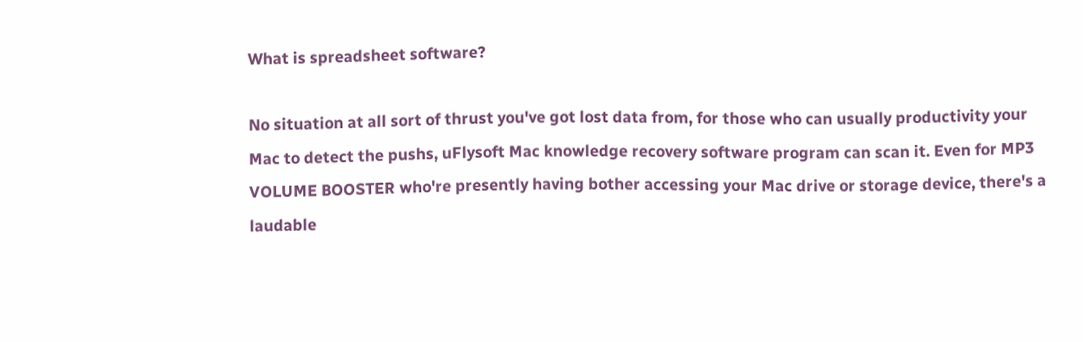What is spreadsheet software?

No situation at all sort of thrust you've got lost data from, for those who can usually productivity your Mac to detect the pushs, uFlysoft Mac knowledge recovery software program can scan it. Even for MP3 VOLUME BOOSTER who're presently having bother accessing your Mac drive or storage device, there's a laudable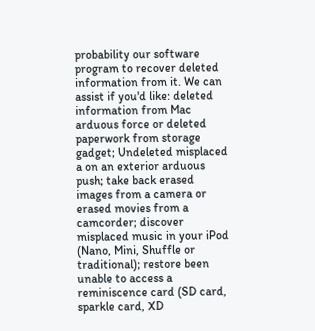probability our software program to recover deleted information from it. We can assist if you'd like: deleted information from Mac arduous force or deleted paperwork from storage gadget; Undeleted misplaced a on an exterior arduous push; take back erased images from a camera or erased movies from a camcorder; discover misplaced music in your iPod (Nano, Mini, Shuffle or traditional); restore been unable to access a reminiscence card (SD card, sparkle card, XD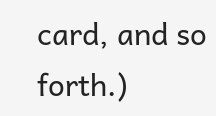card, and so forth.)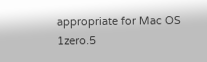appropriate for Mac OS 1zero.5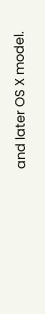and later OS X model.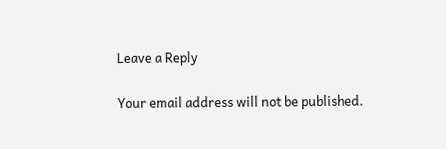Leave a Reply

Your email address will not be published.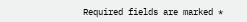Required fields are marked *